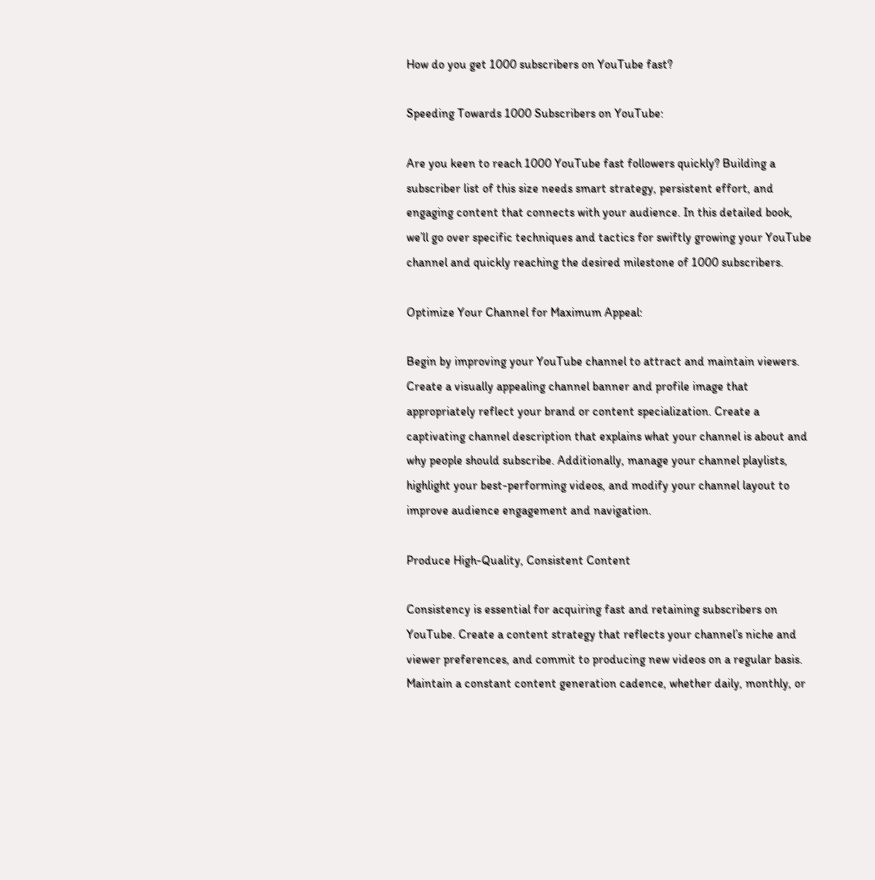How do you get 1000 subscribers on YouTube fast?

Speeding Towards 1000 Subscribers on YouTube:

Are you keen to reach 1000 YouTube fast followers quickly? Building a subscriber list of this size needs smart strategy, persistent effort, and engaging content that connects with your audience. In this detailed book, we’ll go over specific techniques and tactics for swiftly growing your YouTube channel and quickly reaching the desired milestone of 1000 subscribers.

Optimize Your Channel for Maximum Appeal:

Begin by improving your YouTube channel to attract and maintain viewers. Create a visually appealing channel banner and profile image that appropriately reflect your brand or content specialization. Create a captivating channel description that explains what your channel is about and why people should subscribe. Additionally, manage your channel playlists, highlight your best-performing videos, and modify your channel layout to improve audience engagement and navigation.

Produce High-Quality, Consistent Content

Consistency is essential for acquiring fast and retaining subscribers on YouTube. Create a content strategy that reflects your channel’s niche and viewer preferences, and commit to producing new videos on a regular basis. Maintain a constant content generation cadence, whether daily, monthly, or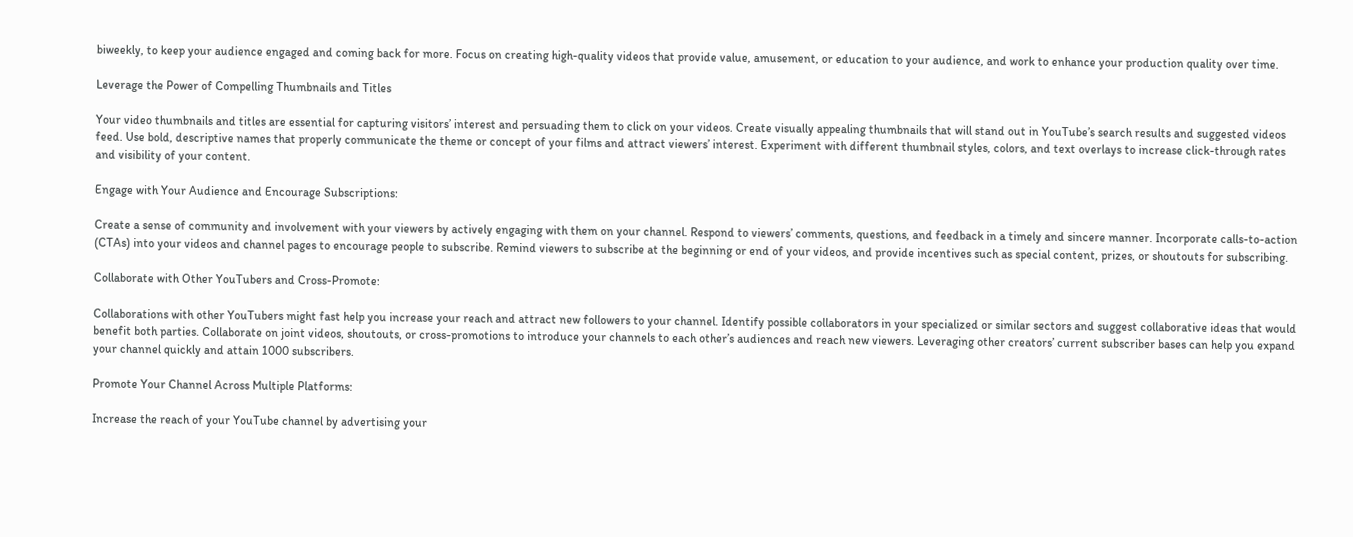biweekly, to keep your audience engaged and coming back for more. Focus on creating high-quality videos that provide value, amusement, or education to your audience, and work to enhance your production quality over time.

Leverage the Power of Compelling Thumbnails and Titles

Your video thumbnails and titles are essential for capturing visitors’ interest and persuading them to click on your videos. Create visually appealing thumbnails that will stand out in YouTube’s search results and suggested videos feed. Use bold, descriptive names that properly communicate the theme or concept of your films and attract viewers’ interest. Experiment with different thumbnail styles, colors, and text overlays to increase click-through rates and visibility of your content.

Engage with Your Audience and Encourage Subscriptions:

Create a sense of community and involvement with your viewers by actively engaging with them on your channel. Respond to viewers’ comments, questions, and feedback in a timely and sincere manner. Incorporate calls-to-action (CTAs) into your videos and channel pages to encourage people to subscribe. Remind viewers to subscribe at the beginning or end of your videos, and provide incentives such as special content, prizes, or shoutouts for subscribing.

Collaborate with Other YouTubers and Cross-Promote:

Collaborations with other YouTubers might fast help you increase your reach and attract new followers to your channel. Identify possible collaborators in your specialized or similar sectors and suggest collaborative ideas that would benefit both parties. Collaborate on joint videos, shoutouts, or cross-promotions to introduce your channels to each other’s audiences and reach new viewers. Leveraging other creators’ current subscriber bases can help you expand your channel quickly and attain 1000 subscribers.

Promote Your Channel Across Multiple Platforms:

Increase the reach of your YouTube channel by advertising your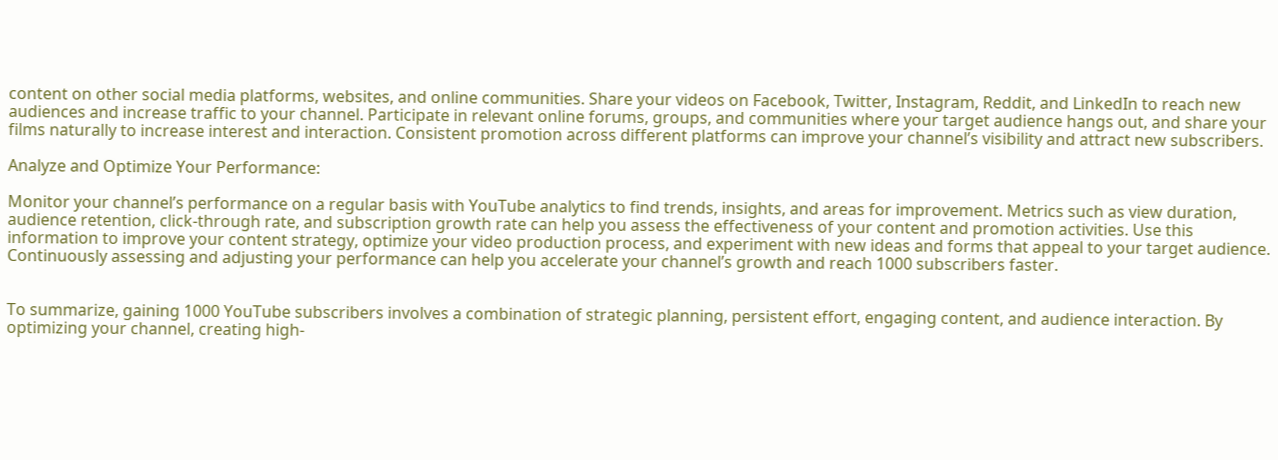content on other social media platforms, websites, and online communities. Share your videos on Facebook, Twitter, Instagram, Reddit, and LinkedIn to reach new audiences and increase traffic to your channel. Participate in relevant online forums, groups, and communities where your target audience hangs out, and share your films naturally to increase interest and interaction. Consistent promotion across different platforms can improve your channel’s visibility and attract new subscribers.

Analyze and Optimize Your Performance:

Monitor your channel’s performance on a regular basis with YouTube analytics to find trends, insights, and areas for improvement. Metrics such as view duration, audience retention, click-through rate, and subscription growth rate can help you assess the effectiveness of your content and promotion activities. Use this information to improve your content strategy, optimize your video production process, and experiment with new ideas and forms that appeal to your target audience. Continuously assessing and adjusting your performance can help you accelerate your channel’s growth and reach 1000 subscribers faster.


To summarize, gaining 1000 YouTube subscribers involves a combination of strategic planning, persistent effort, engaging content, and audience interaction. By optimizing your channel, creating high-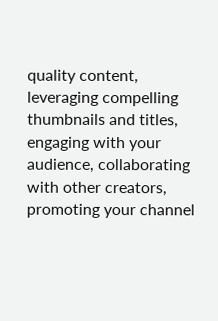quality content, leveraging compelling thumbnails and titles, engaging with your audience, collaborating with other creators, promoting your channel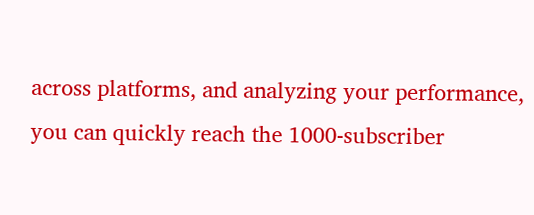across platforms, and analyzing your performance, you can quickly reach the 1000-subscriber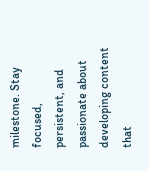milestone. Stay focused, persistent, and passionate about developing content that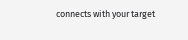connects with your target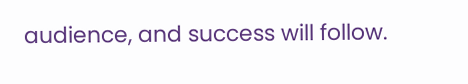audience, and success will follow.